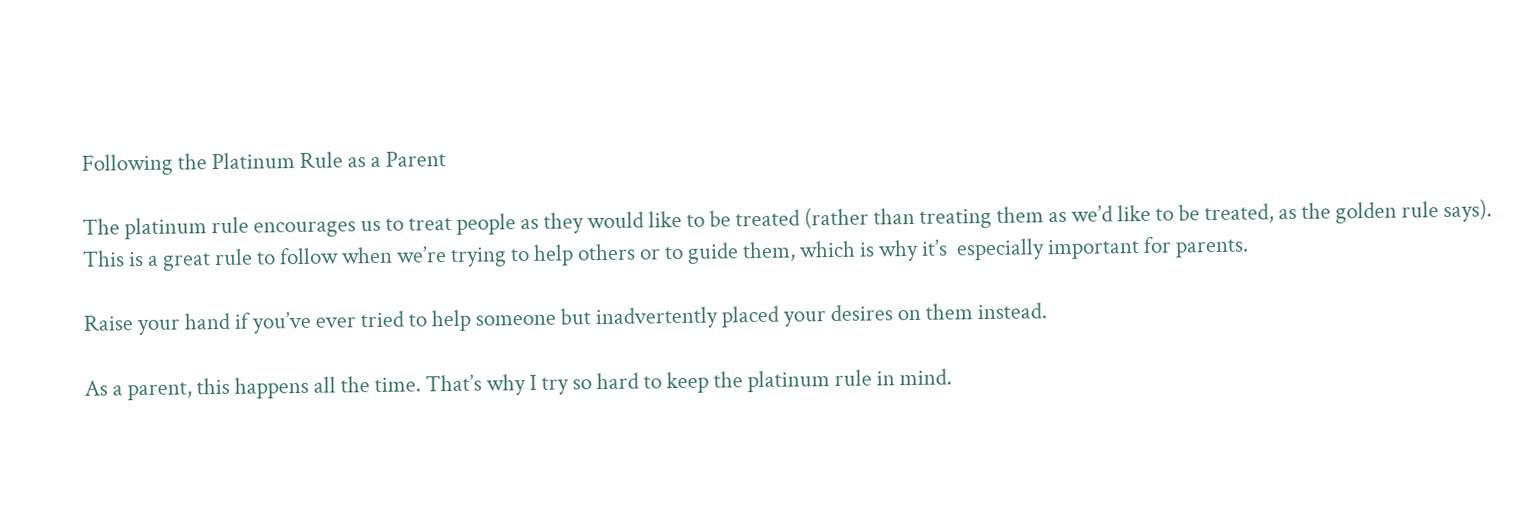Following the Platinum Rule as a Parent

The platinum rule encourages us to treat people as they would like to be treated (rather than treating them as we’d like to be treated, as the golden rule says). This is a great rule to follow when we’re trying to help others or to guide them, which is why it’s  especially important for parents.

Raise your hand if you’ve ever tried to help someone but inadvertently placed your desires on them instead.

As a parent, this happens all the time. That’s why I try so hard to keep the platinum rule in mind.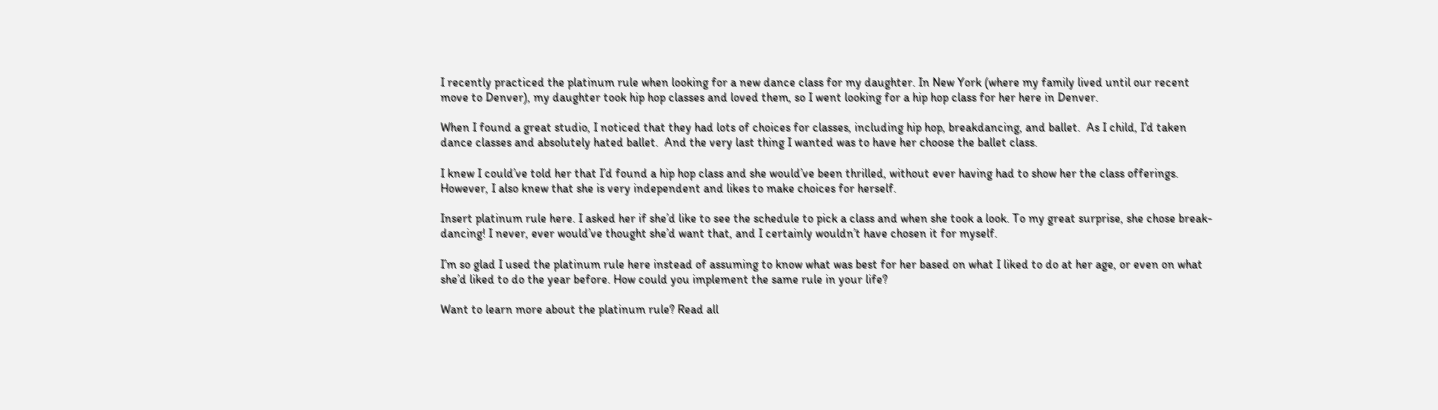I recently practiced the platinum rule when looking for a new dance class for my daughter. In New York (where my family lived until our recent move to Denver), my daughter took hip hop classes and loved them, so I went looking for a hip hop class for her here in Denver.

When I found a great studio, I noticed that they had lots of choices for classes, including hip hop, breakdancing, and ballet.  As I child, I’d taken dance classes and absolutely hated ballet.  And the very last thing I wanted was to have her choose the ballet class.

I knew I could’ve told her that I’d found a hip hop class and she would’ve been thrilled, without ever having had to show her the class offerings. However, I also knew that she is very independent and likes to make choices for herself.

Insert platinum rule here. I asked her if she’d like to see the schedule to pick a class and when she took a look. To my great surprise, she chose break-dancing! I never, ever would’ve thought she’d want that, and I certainly wouldn’t have chosen it for myself.

I’m so glad I used the platinum rule here instead of assuming to know what was best for her based on what I liked to do at her age, or even on what she’d liked to do the year before. How could you implement the same rule in your life?

Want to learn more about the platinum rule? Read all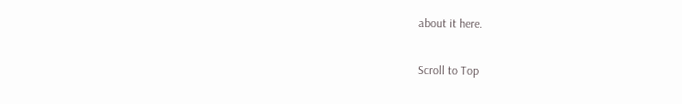about it here.

Scroll to Top